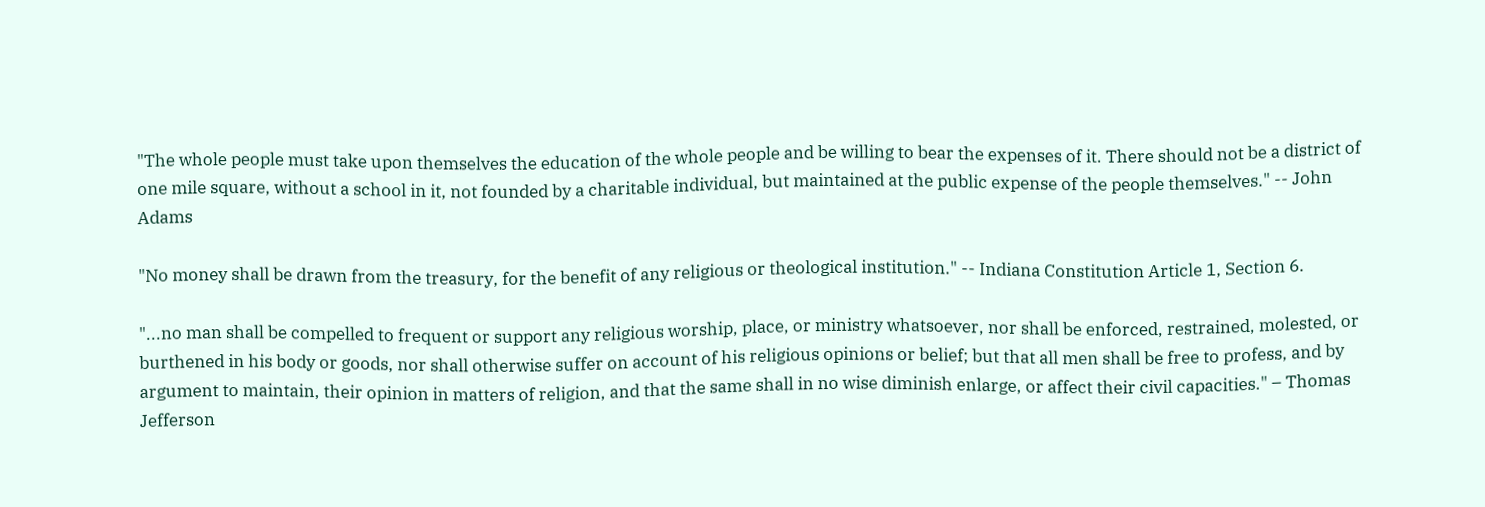"The whole people must take upon themselves the education of the whole people and be willing to bear the expenses of it. There should not be a district of one mile square, without a school in it, not founded by a charitable individual, but maintained at the public expense of the people themselves." -- John Adams

"No money shall be drawn from the treasury, for the benefit of any religious or theological institution." -- Indiana Constitution Article 1, Section 6.

"...no man shall be compelled to frequent or support any religious worship, place, or ministry whatsoever, nor shall be enforced, restrained, molested, or burthened in his body or goods, nor shall otherwise suffer on account of his religious opinions or belief; but that all men shall be free to profess, and by argument to maintain, their opinion in matters of religion, and that the same shall in no wise diminish enlarge, or affect their civil capacities." – Thomas Jefferson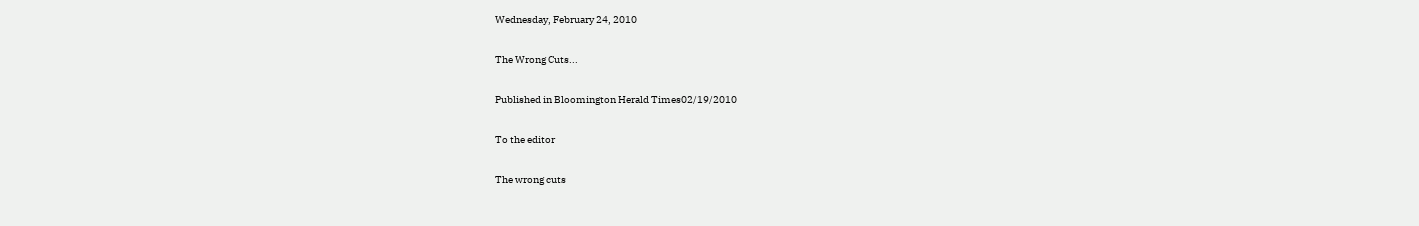Wednesday, February 24, 2010

The Wrong Cuts...

Published in Bloomington Herald Times02/19/2010

To the editor

The wrong cuts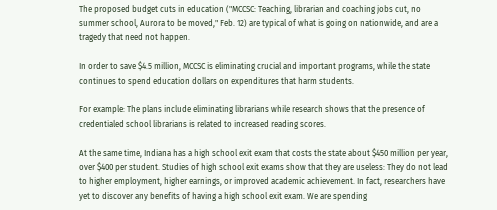The proposed budget cuts in education ("MCCSC: Teaching, librarian and coaching jobs cut, no summer school, Aurora to be moved," Feb. 12) are typical of what is going on nationwide, and are a tragedy that need not happen.

In order to save $4.5 million, MCCSC is eliminating crucial and important programs, while the state continues to spend education dollars on expenditures that harm students.

For example: The plans include eliminating librarians while research shows that the presence of credentialed school librarians is related to increased reading scores.

At the same time, Indiana has a high school exit exam that costs the state about $450 million per year, over $400 per student. Studies of high school exit exams show that they are useless: They do not lead to higher employment, higher earnings, or improved academic achievement. In fact, researchers have yet to discover any benefits of having a high school exit exam. We are spending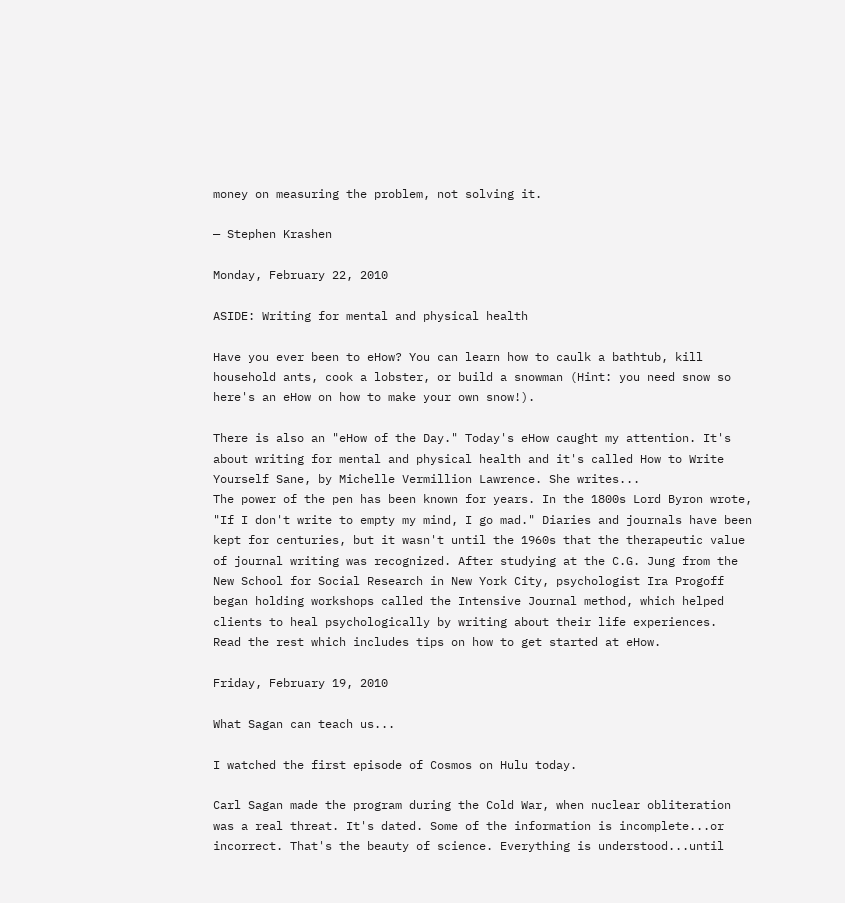money on measuring the problem, not solving it.

— Stephen Krashen

Monday, February 22, 2010

ASIDE: Writing for mental and physical health

Have you ever been to eHow? You can learn how to caulk a bathtub, kill household ants, cook a lobster, or build a snowman (Hint: you need snow so here's an eHow on how to make your own snow!).

There is also an "eHow of the Day." Today's eHow caught my attention. It's about writing for mental and physical health and it's called How to Write Yourself Sane, by Michelle Vermillion Lawrence. She writes...
The power of the pen has been known for years. In the 1800s Lord Byron wrote, "If I don't write to empty my mind, I go mad." Diaries and journals have been kept for centuries, but it wasn't until the 1960s that the therapeutic value of journal writing was recognized. After studying at the C.G. Jung from the New School for Social Research in New York City, psychologist Ira Progoff began holding workshops called the Intensive Journal method, which helped clients to heal psychologically by writing about their life experiences.
Read the rest which includes tips on how to get started at eHow.

Friday, February 19, 2010

What Sagan can teach us...

I watched the first episode of Cosmos on Hulu today.

Carl Sagan made the program during the Cold War, when nuclear obliteration was a real threat. It's dated. Some of the information is incomplete...or incorrect. That's the beauty of science. Everything is understood...until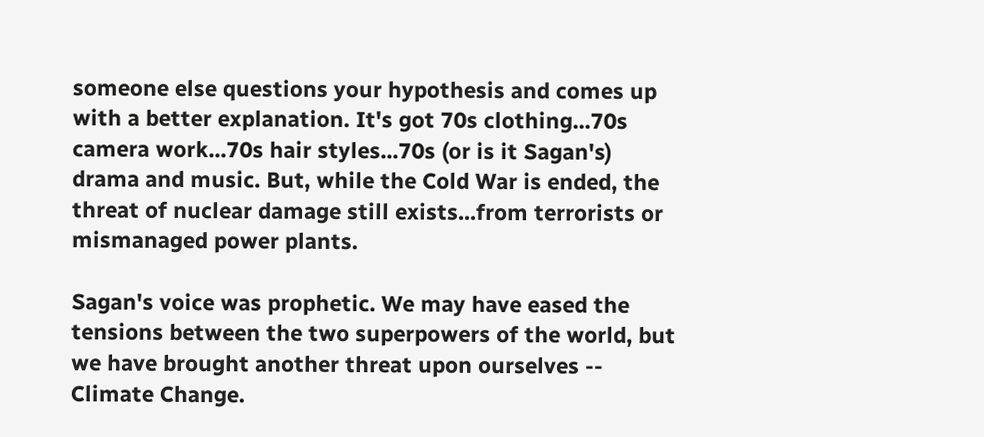someone else questions your hypothesis and comes up with a better explanation. It's got 70s clothing...70s camera work...70s hair styles...70s (or is it Sagan's) drama and music. But, while the Cold War is ended, the threat of nuclear damage still exists...from terrorists or mismanaged power plants.

Sagan's voice was prophetic. We may have eased the tensions between the two superpowers of the world, but we have brought another threat upon ourselves -- Climate Change.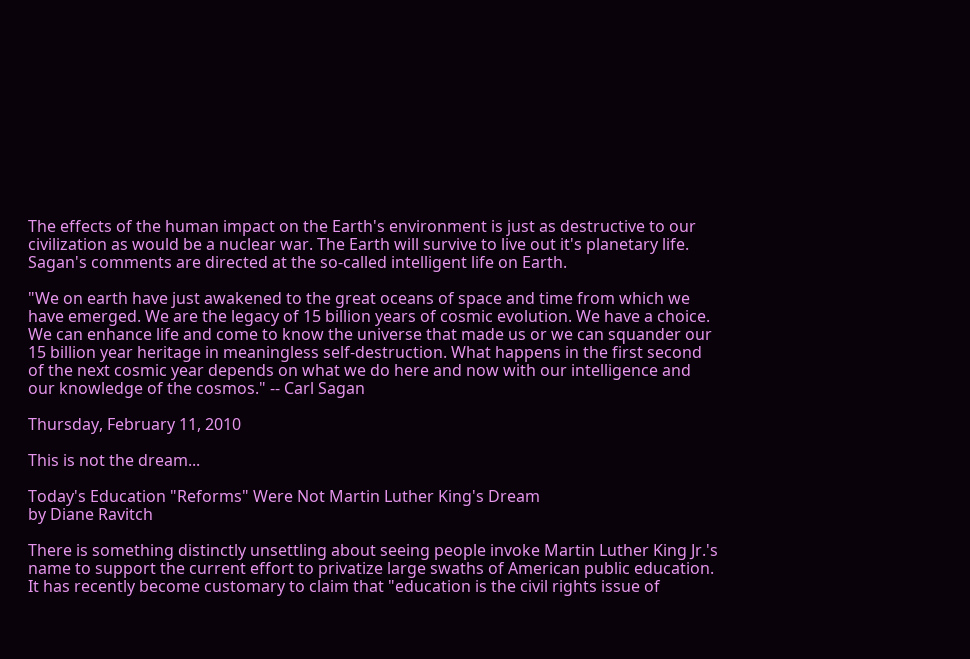The effects of the human impact on the Earth's environment is just as destructive to our civilization as would be a nuclear war. The Earth will survive to live out it's planetary life. Sagan's comments are directed at the so-called intelligent life on Earth.

"We on earth have just awakened to the great oceans of space and time from which we have emerged. We are the legacy of 15 billion years of cosmic evolution. We have a choice. We can enhance life and come to know the universe that made us or we can squander our 15 billion year heritage in meaningless self-destruction. What happens in the first second of the next cosmic year depends on what we do here and now with our intelligence and our knowledge of the cosmos." -- Carl Sagan

Thursday, February 11, 2010

This is not the dream...

Today's Education "Reforms" Were Not Martin Luther King's Dream
by Diane Ravitch

There is something distinctly unsettling about seeing people invoke Martin Luther King Jr.'s name to support the current effort to privatize large swaths of American public education. It has recently become customary to claim that "education is the civil rights issue of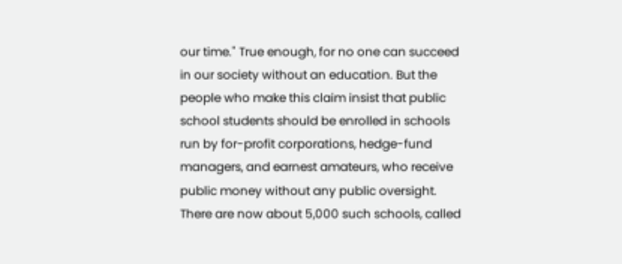our time." True enough, for no one can succeed in our society without an education. But the people who make this claim insist that public school students should be enrolled in schools run by for-profit corporations, hedge-fund managers, and earnest amateurs, who receive public money without any public oversight. There are now about 5,000 such schools, called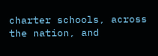charter schools, across the nation, and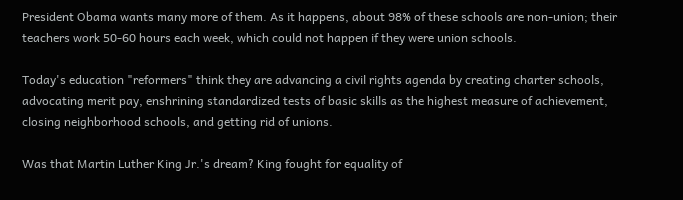President Obama wants many more of them. As it happens, about 98% of these schools are non-union; their teachers work 50-60 hours each week, which could not happen if they were union schools.

Today's education "reformers" think they are advancing a civil rights agenda by creating charter schools, advocating merit pay, enshrining standardized tests of basic skills as the highest measure of achievement, closing neighborhood schools, and getting rid of unions.

Was that Martin Luther King Jr.'s dream? King fought for equality of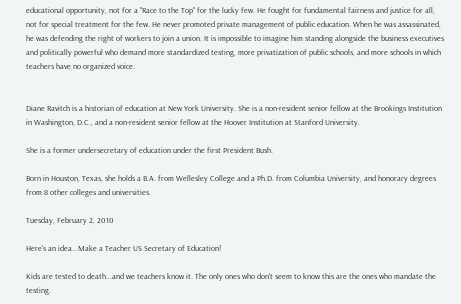educational opportunity, not for a "Race to the Top" for the lucky few. He fought for fundamental fairness and justice for all, not for special treatment for the few. He never promoted private management of public education. When he was assassinated, he was defending the right of workers to join a union. It is impossible to imagine him standing alongside the business executives and politically powerful who demand more standardized testing, more privatization of public schools, and more schools in which teachers have no organized voice.


Diane Ravitch is a historian of education at New York University. She is a non-resident senior fellow at the Brookings Institution in Washington, D.C., and a non-resident senior fellow at the Hoover Institution at Stanford University.

She is a former undersecretary of education under the first President Bush.

Born in Houston, Texas, she holds a B.A. from Wellesley College and a Ph.D. from Columbia University, and honorary degrees from 8 other colleges and universities.

Tuesday, February 2, 2010

Here's an idea...Make a Teacher US Secretary of Education!

Kids are tested to death...and we teachers know it. The only ones who don't seem to know this are the ones who mandate the testing.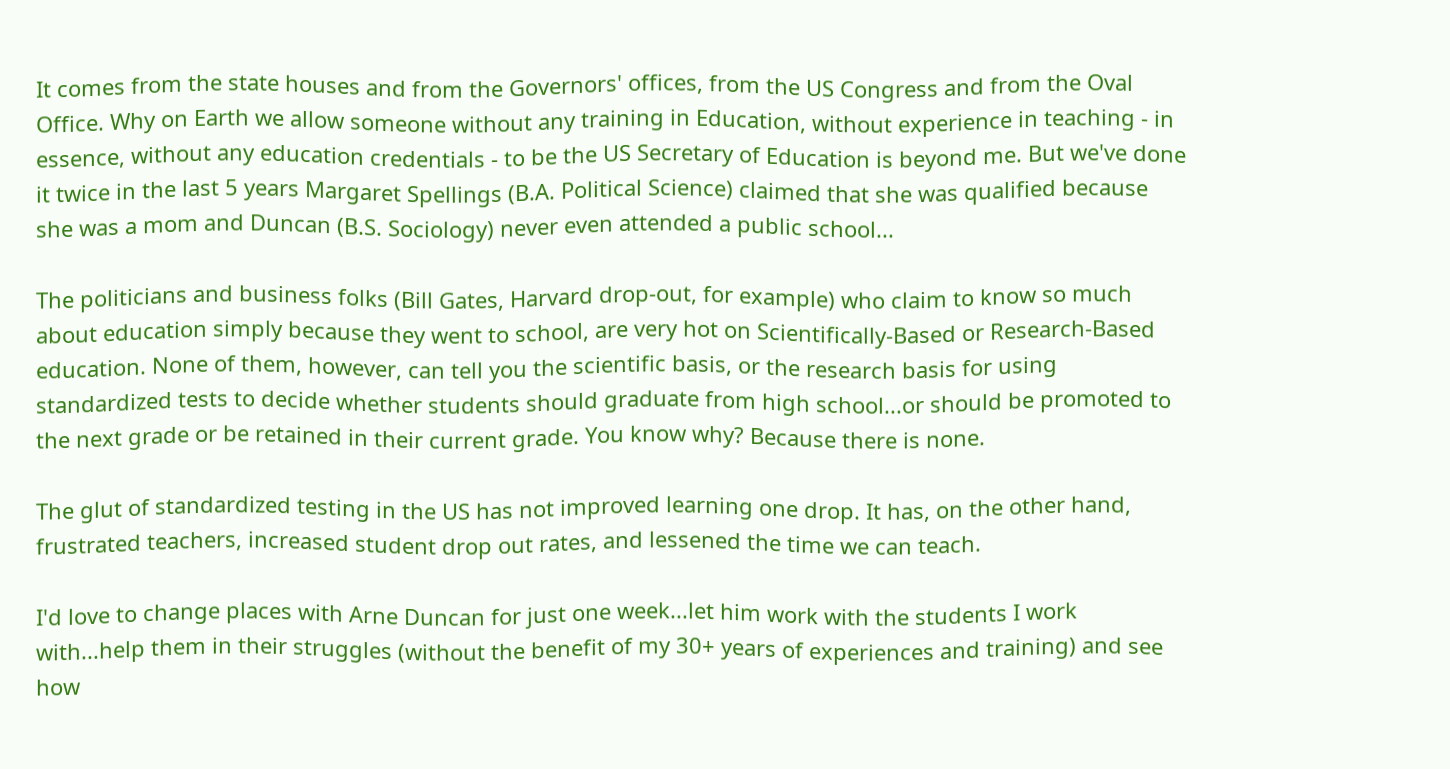It comes from the state houses and from the Governors' offices, from the US Congress and from the Oval Office. Why on Earth we allow someone without any training in Education, without experience in teaching - in essence, without any education credentials - to be the US Secretary of Education is beyond me. But we've done it twice in the last 5 years Margaret Spellings (B.A. Political Science) claimed that she was qualified because she was a mom and Duncan (B.S. Sociology) never even attended a public school...

The politicians and business folks (Bill Gates, Harvard drop-out, for example) who claim to know so much about education simply because they went to school, are very hot on Scientifically-Based or Research-Based education. None of them, however, can tell you the scientific basis, or the research basis for using standardized tests to decide whether students should graduate from high school...or should be promoted to the next grade or be retained in their current grade. You know why? Because there is none.

The glut of standardized testing in the US has not improved learning one drop. It has, on the other hand, frustrated teachers, increased student drop out rates, and lessened the time we can teach.

I'd love to change places with Arne Duncan for just one week...let him work with the students I work with...help them in their struggles (without the benefit of my 30+ years of experiences and training) and see how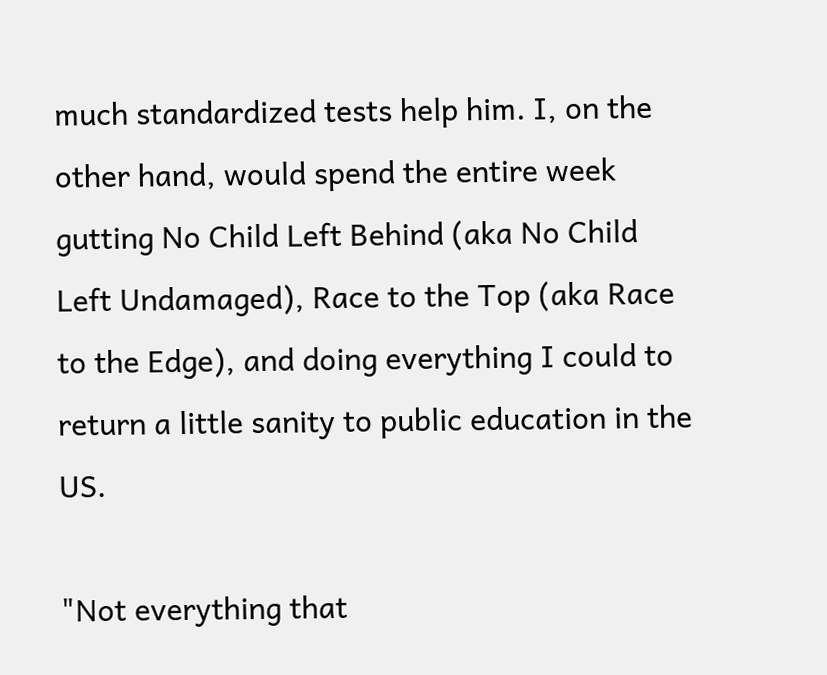much standardized tests help him. I, on the other hand, would spend the entire week gutting No Child Left Behind (aka No Child Left Undamaged), Race to the Top (aka Race to the Edge), and doing everything I could to return a little sanity to public education in the US.

"Not everything that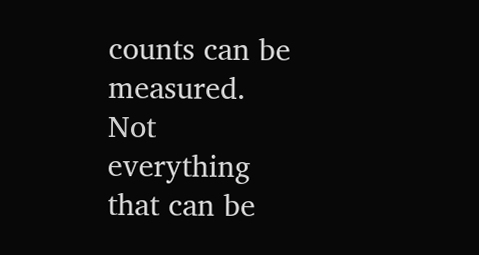counts can be measured. Not everything that can be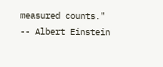measured counts." -- Albert Einstein